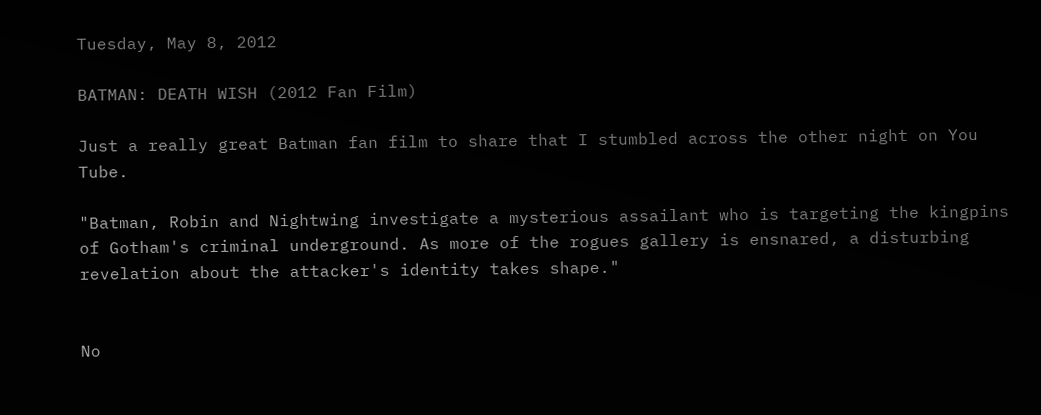Tuesday, May 8, 2012

BATMAN: DEATH WISH (2012 Fan Film)

Just a really great Batman fan film to share that I stumbled across the other night on You Tube.

"Batman, Robin and Nightwing investigate a mysterious assailant who is targeting the kingpins of Gotham's criminal underground. As more of the rogues gallery is ensnared, a disturbing revelation about the attacker's identity takes shape."


No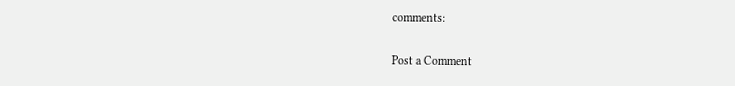comments:

Post a Comment